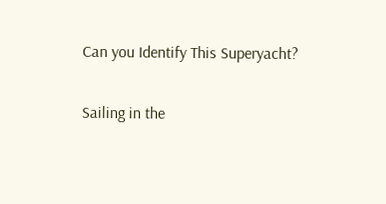Can you Identify This Superyacht?

Sailing in the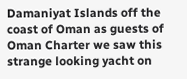Damaniyat Islands off the coast of Oman as guests of Oman Charter we saw this strange looking yacht on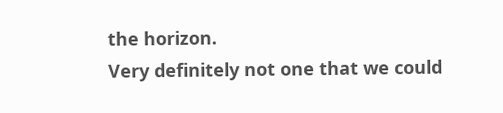the horizon.
Very definitely not one that we could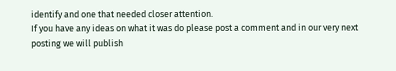identify and one that needed closer attention.
If you have any ideas on what it was do please post a comment and in our very next posting we will publish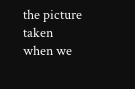the picture taken when we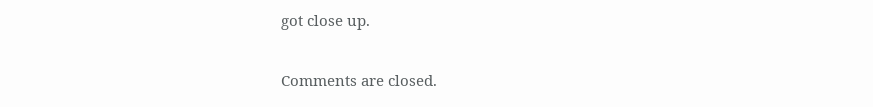got close up.


Comments are closed.